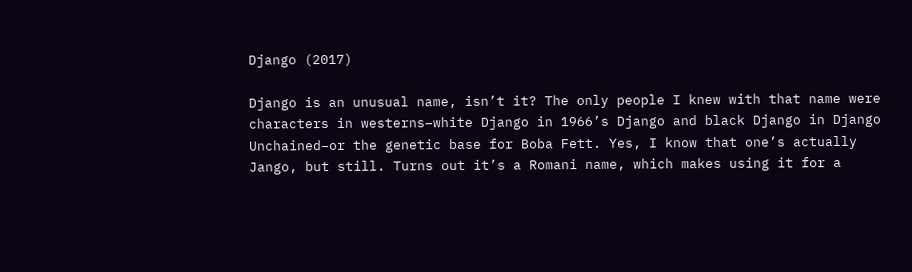Django (2017)

Django is an unusual name, isn’t it? The only people I knew with that name were characters in westerns–white Django in 1966’s Django and black Django in Django Unchained–or the genetic base for Boba Fett. Yes, I know that one’s actually Jango, but still. Turns out it’s a Romani name, which makes using it for a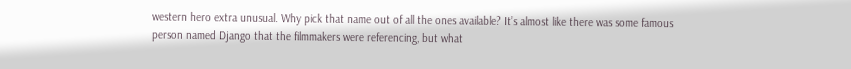western hero extra unusual. Why pick that name out of all the ones available? It’s almost like there was some famous person named Django that the filmmakers were referencing, but what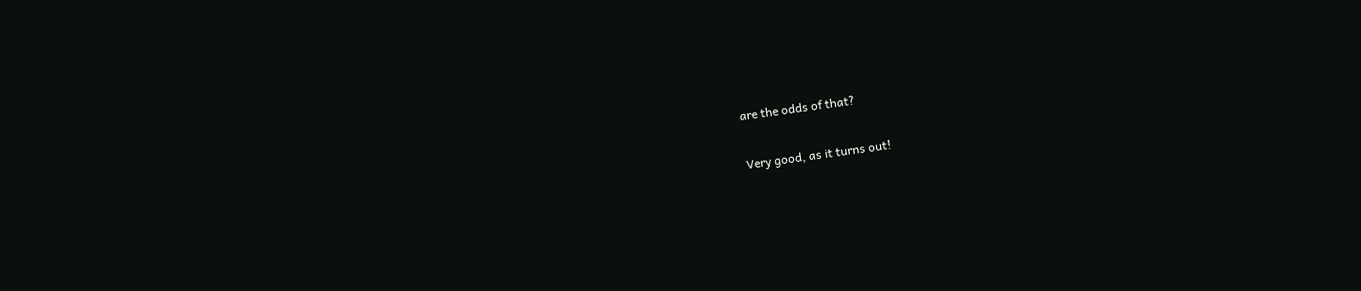are the odds of that?

Very good, as it turns out!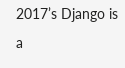2017’s Django is a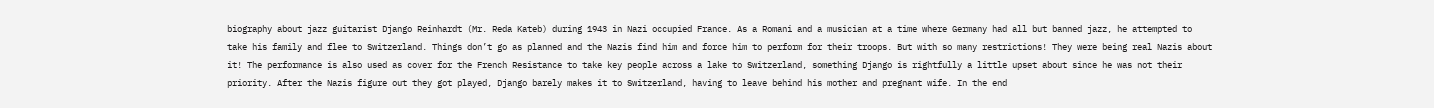biography about jazz guitarist Django Reinhardt (Mr. Reda Kateb) during 1943 in Nazi occupied France. As a Romani and a musician at a time where Germany had all but banned jazz, he attempted to take his family and flee to Switzerland. Things don’t go as planned and the Nazis find him and force him to perform for their troops. But with so many restrictions! They were being real Nazis about it! The performance is also used as cover for the French Resistance to take key people across a lake to Switzerland, something Django is rightfully a little upset about since he was not their priority. After the Nazis figure out they got played, Django barely makes it to Switzerland, having to leave behind his mother and pregnant wife. In the end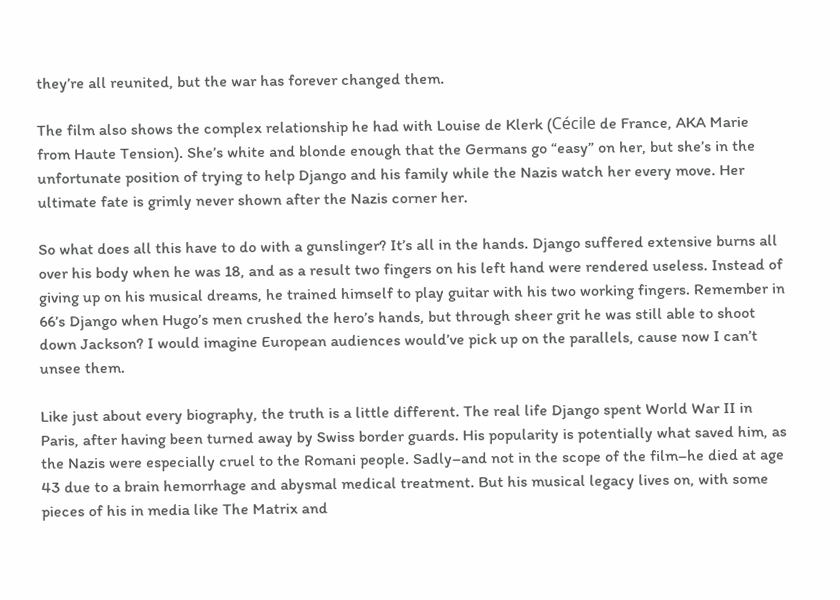they’re all reunited, but the war has forever changed them.

The film also shows the complex relationship he had with Louise de Klerk (Cécile de France, AKA Marie from Haute Tension). She’s white and blonde enough that the Germans go “easy” on her, but she’s in the unfortunate position of trying to help Django and his family while the Nazis watch her every move. Her ultimate fate is grimly never shown after the Nazis corner her.

So what does all this have to do with a gunslinger? It’s all in the hands. Django suffered extensive burns all over his body when he was 18, and as a result two fingers on his left hand were rendered useless. Instead of giving up on his musical dreams, he trained himself to play guitar with his two working fingers. Remember in 66’s Django when Hugo’s men crushed the hero’s hands, but through sheer grit he was still able to shoot down Jackson? I would imagine European audiences would’ve pick up on the parallels, cause now I can’t unsee them.

Like just about every biography, the truth is a little different. The real life Django spent World War II in Paris, after having been turned away by Swiss border guards. His popularity is potentially what saved him, as the Nazis were especially cruel to the Romani people. Sadly–and not in the scope of the film–he died at age 43 due to a brain hemorrhage and abysmal medical treatment. But his musical legacy lives on, with some pieces of his in media like The Matrix and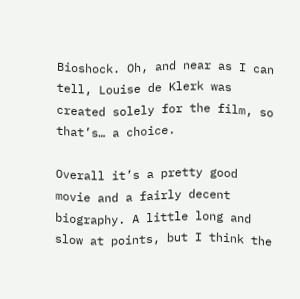Bioshock. Oh, and near as I can tell, Louise de Klerk was created solely for the film, so that’s… a choice.

Overall it’s a pretty good movie and a fairly decent biography. A little long and slow at points, but I think the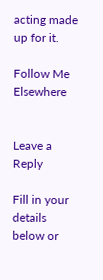acting made up for it.

Follow Me Elsewhere


Leave a Reply

Fill in your details below or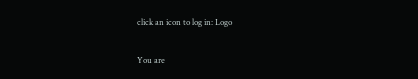click an icon to log in: Logo

You are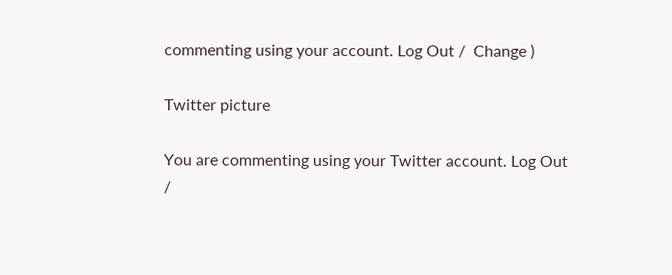commenting using your account. Log Out /  Change )

Twitter picture

You are commenting using your Twitter account. Log Out /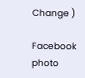Change )

Facebook photo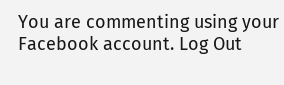You are commenting using your Facebook account. Log Out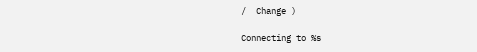/  Change )

Connecting to %s